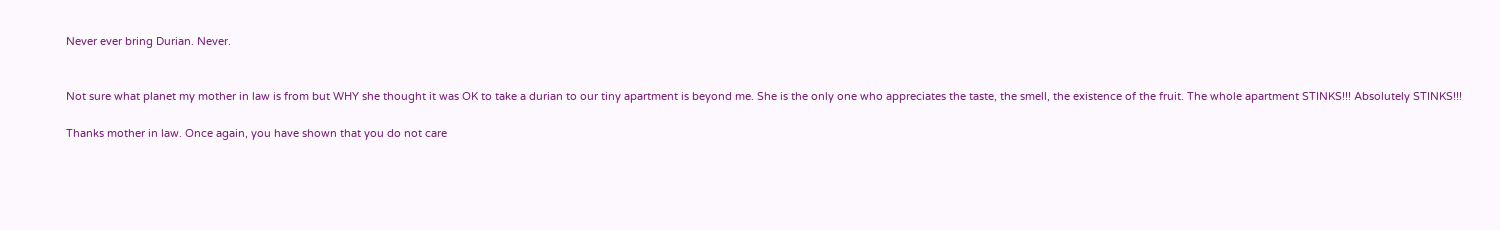Never ever bring Durian. Never.


Not sure what planet my mother in law is from but WHY she thought it was OK to take a durian to our tiny apartment is beyond me. She is the only one who appreciates the taste, the smell, the existence of the fruit. The whole apartment STINKS!!! Absolutely STINKS!!!

Thanks mother in law. Once again, you have shown that you do not care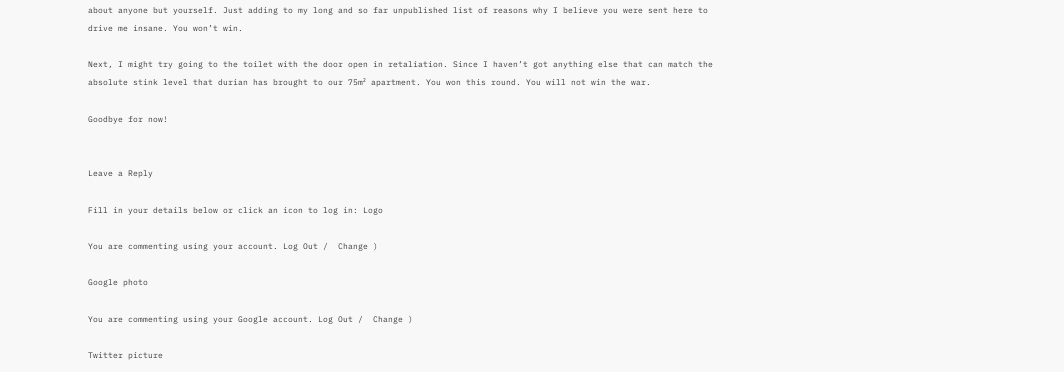about anyone but yourself. Just adding to my long and so far unpublished list of reasons why I believe you were sent here to drive me insane. You won’t win.

Next, I might try going to the toilet with the door open in retaliation. Since I haven’t got anything else that can match the absolute stink level that durian has brought to our 75m² apartment. You won this round. You will not win the war.

Goodbye for now!


Leave a Reply

Fill in your details below or click an icon to log in: Logo

You are commenting using your account. Log Out /  Change )

Google photo

You are commenting using your Google account. Log Out /  Change )

Twitter picture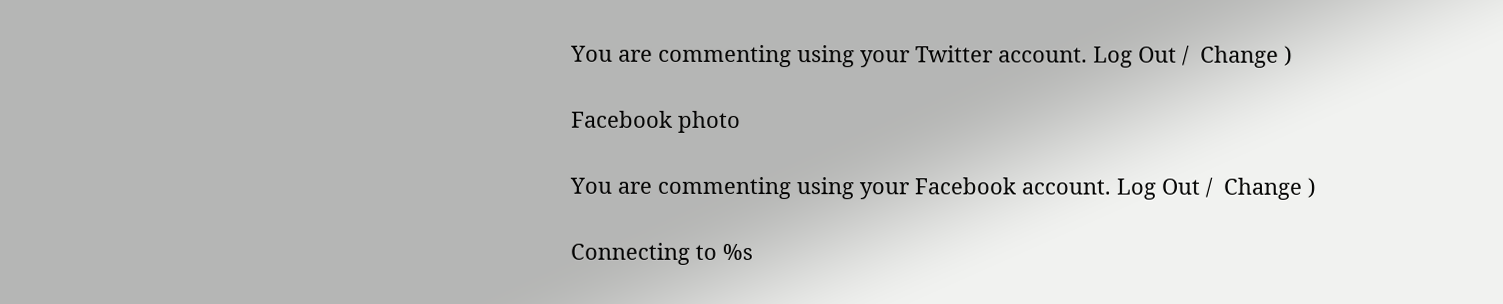You are commenting using your Twitter account. Log Out /  Change )

Facebook photo

You are commenting using your Facebook account. Log Out /  Change )

Connecting to %s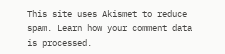This site uses Akismet to reduce spam. Learn how your comment data is processed.